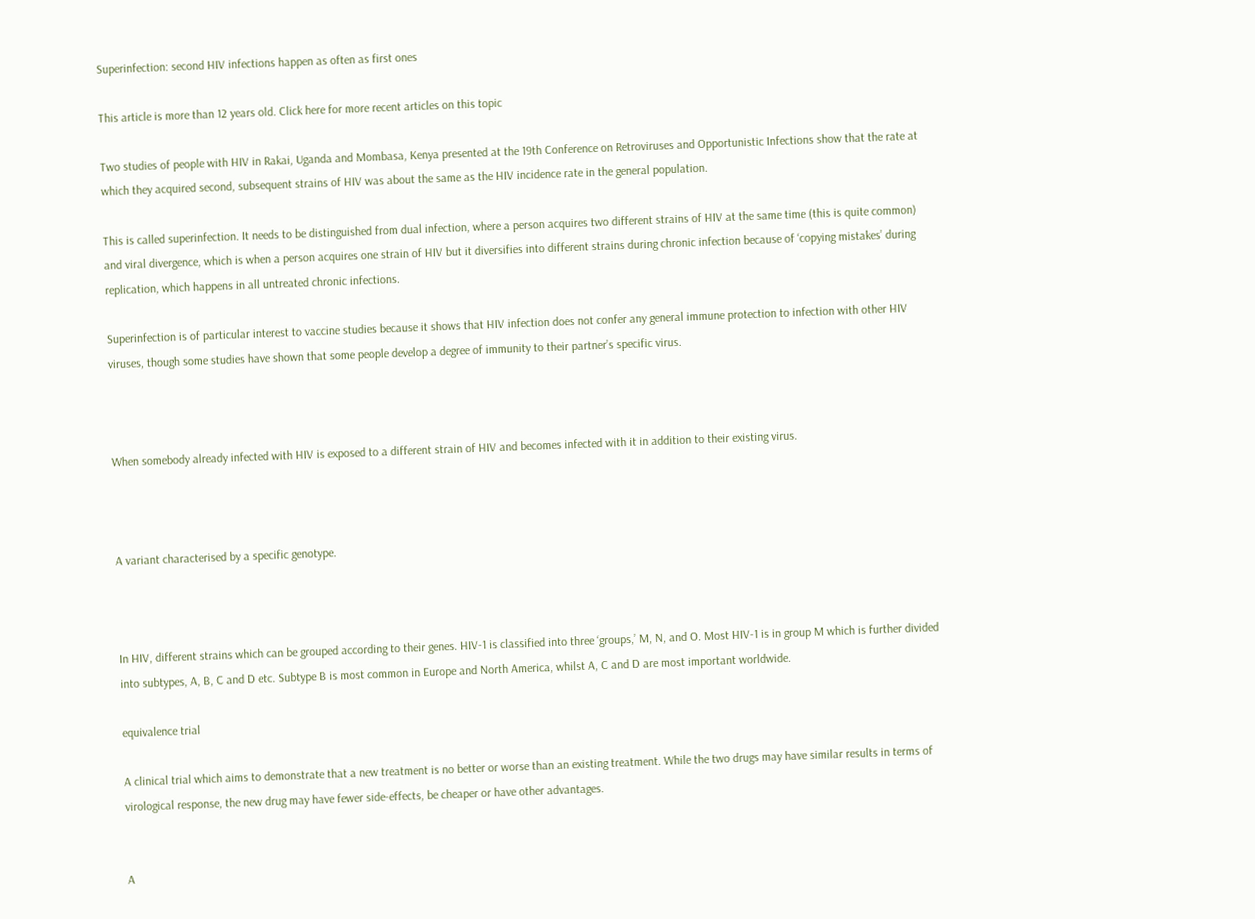Superinfection: second HIV infections happen as often as first ones

This article is more than 12 years old. Click here for more recent articles on this topic

Two studies of people with HIV in Rakai, Uganda and Mombasa, Kenya presented at the 19th Conference on Retroviruses and Opportunistic Infections show that the rate at which they acquired second, subsequent strains of HIV was about the same as the HIV incidence rate in the general population.

This is called superinfection. It needs to be distinguished from dual infection, where a person acquires two different strains of HIV at the same time (this is quite common) and viral divergence, which is when a person acquires one strain of HIV but it diversifies into different strains during chronic infection because of ‘copying mistakes’ during replication, which happens in all untreated chronic infections.

Superinfection is of particular interest to vaccine studies because it shows that HIV infection does not confer any general immune protection to infection with other HIV viruses, though some studies have shown that some people develop a degree of immunity to their partner’s specific virus.



When somebody already infected with HIV is exposed to a different strain of HIV and becomes infected with it in addition to their existing virus.



A variant characterised by a specific genotype.



In HIV, different strains which can be grouped according to their genes. HIV-1 is classified into three ‘groups,’ M, N, and O. Most HIV-1 is in group M which is further divided into subtypes, A, B, C and D etc. Subtype B is most common in Europe and North America, whilst A, C and D are most important worldwide.

equivalence trial

A clinical trial which aims to demonstrate that a new treatment is no better or worse than an existing treatment. While the two drugs may have similar results in terms of virological response, the new drug may have fewer side-effects, be cheaper or have other advantages.


A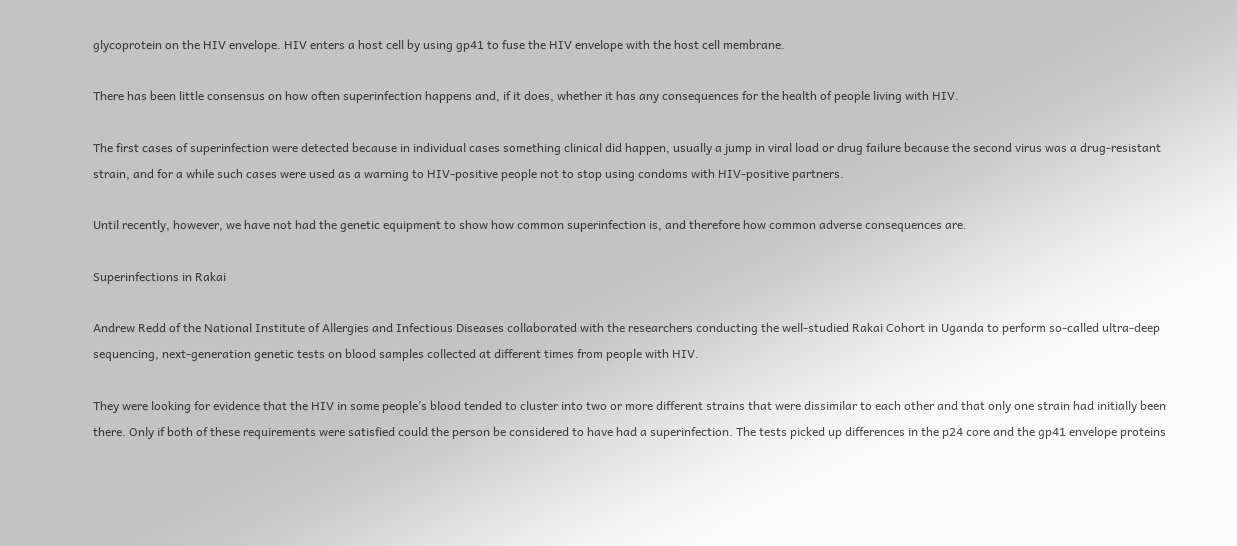glycoprotein on the HIV envelope. HIV enters a host cell by using gp41 to fuse the HIV envelope with the host cell membrane.

There has been little consensus on how often superinfection happens and, if it does, whether it has any consequences for the health of people living with HIV.

The first cases of superinfection were detected because in individual cases something clinical did happen, usually a jump in viral load or drug failure because the second virus was a drug-resistant strain, and for a while such cases were used as a warning to HIV-positive people not to stop using condoms with HIV-positive partners.

Until recently, however, we have not had the genetic equipment to show how common superinfection is, and therefore how common adverse consequences are.

Superinfections in Rakai

Andrew Redd of the National Institute of Allergies and Infectious Diseases collaborated with the researchers conducting the well-studied Rakai Cohort in Uganda to perform so-called ultra-deep sequencing, next-generation genetic tests on blood samples collected at different times from people with HIV.

They were looking for evidence that the HIV in some people’s blood tended to cluster into two or more different strains that were dissimilar to each other and that only one strain had initially been there. Only if both of these requirements were satisfied could the person be considered to have had a superinfection. The tests picked up differences in the p24 core and the gp41 envelope proteins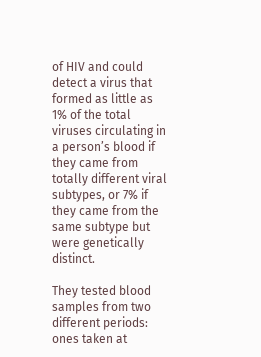of HIV and could detect a virus that formed as little as 1% of the total viruses circulating in a person’s blood if they came from totally different viral subtypes, or 7% if they came from the same subtype but were genetically distinct.

They tested blood samples from two different periods: ones taken at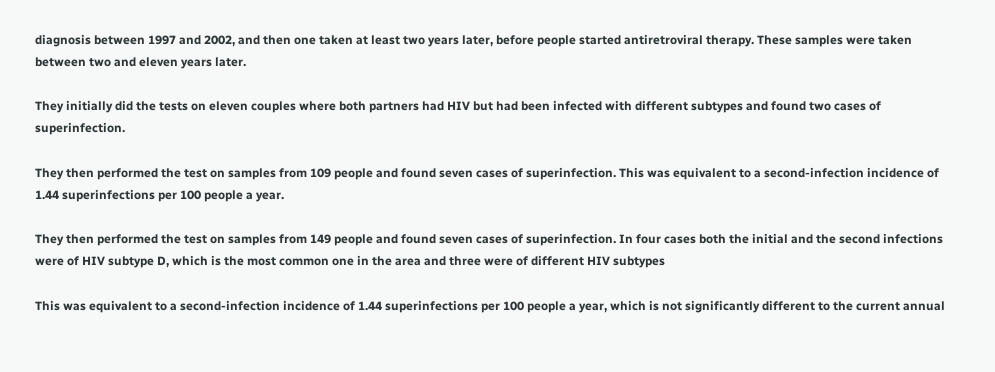diagnosis between 1997 and 2002, and then one taken at least two years later, before people started antiretroviral therapy. These samples were taken between two and eleven years later.

They initially did the tests on eleven couples where both partners had HIV but had been infected with different subtypes and found two cases of superinfection.

They then performed the test on samples from 109 people and found seven cases of superinfection. This was equivalent to a second-infection incidence of 1.44 superinfections per 100 people a year.

They then performed the test on samples from 149 people and found seven cases of superinfection. In four cases both the initial and the second infections were of HIV subtype D, which is the most common one in the area and three were of different HIV subtypes

This was equivalent to a second-infection incidence of 1.44 superinfections per 100 people a year, which is not significantly different to the current annual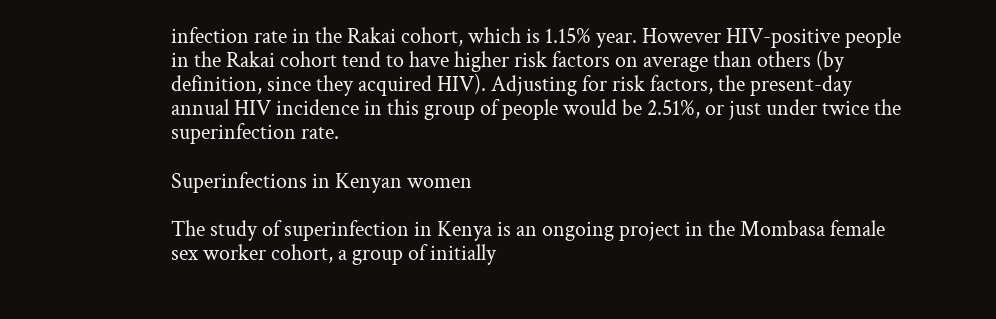infection rate in the Rakai cohort, which is 1.15% year. However HIV-positive people in the Rakai cohort tend to have higher risk factors on average than others (by definition, since they acquired HIV). Adjusting for risk factors, the present-day annual HIV incidence in this group of people would be 2.51%, or just under twice the superinfection rate.

Superinfections in Kenyan women

The study of superinfection in Kenya is an ongoing project in the Mombasa female sex worker cohort, a group of initially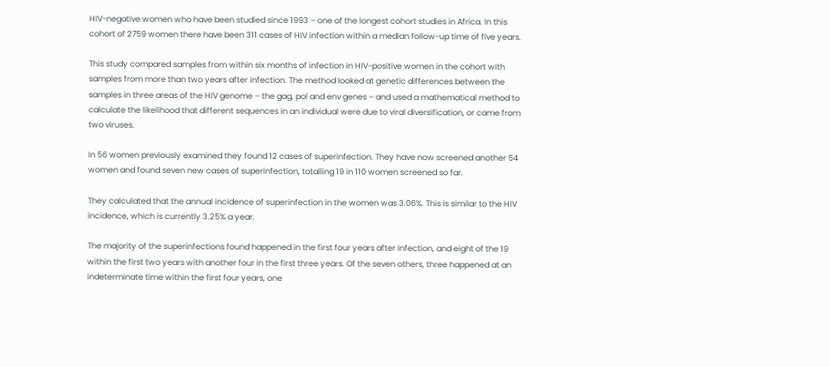HIV-negative women who have been studied since 1993 – one of the longest cohort studies in Africa. In this cohort of 2759 women there have been 311 cases of HIV infection within a median follow-up time of five years.

This study compared samples from within six months of infection in HIV-positive women in the cohort with samples from more than two years after infection. The method looked at genetic differences between the samples in three areas of the HIV genome – the gag, pol and env genes – and used a mathematical method to calculate the likelihood that different sequences in an individual were due to viral diversification, or came from two viruses.

In 56 women previously examined they found 12 cases of superinfection. They have now screened another 54 women and found seven new cases of superinfection, totalling 19 in 110 women screened so far.

They calculated that the annual incidence of superinfection in the women was 3.06%. This is similar to the HIV incidence, which is currently 3.25% a year.

The majority of the superinfections found happened in the first four years after infection, and eight of the 19 within the first two years with another four in the first three years. Of the seven others, three happened at an indeterminate time within the first four years, one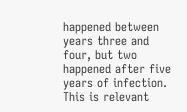happened between years three and four, but two happened after five years of infection. This is relevant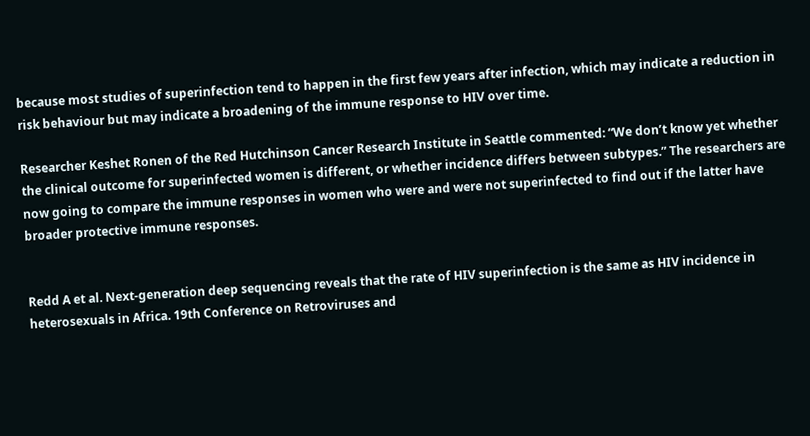because most studies of superinfection tend to happen in the first few years after infection, which may indicate a reduction in risk behaviour but may indicate a broadening of the immune response to HIV over time.

Researcher Keshet Ronen of the Red Hutchinson Cancer Research Institute in Seattle commented: “We don’t know yet whether the clinical outcome for superinfected women is different, or whether incidence differs between subtypes.” The researchers are now going to compare the immune responses in women who were and were not superinfected to find out if the latter have broader protective immune responses.


Redd A et al. Next-generation deep sequencing reveals that the rate of HIV superinfection is the same as HIV incidence in heterosexuals in Africa. 19th Conference on Retroviruses and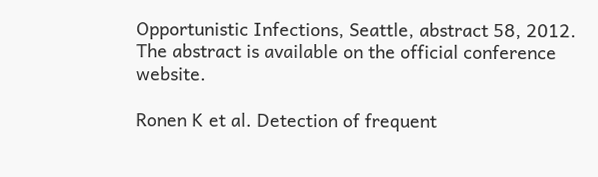Opportunistic Infections, Seattle, abstract 58, 2012. The abstract is available on the official conference website.

Ronen K et al. Detection of frequent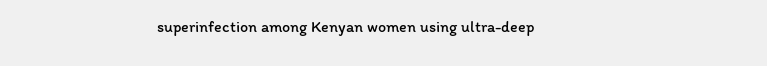superinfection among Kenyan women using ultra-deep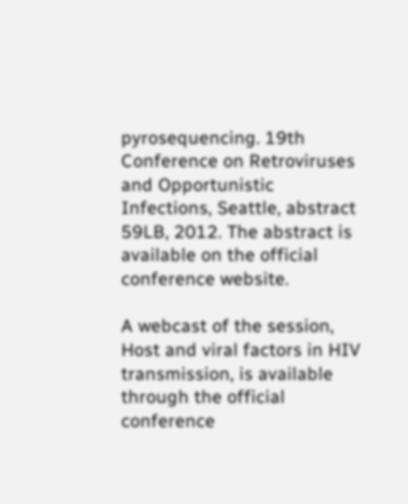pyrosequencing. 19th Conference on Retroviruses and Opportunistic Infections, Seattle, abstract 59LB, 2012. The abstract is available on the official conference website.

A webcast of the session, Host and viral factors in HIV transmission, is available through the official conference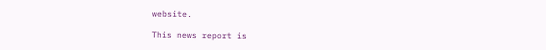website.

This news report is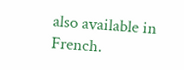also available in French.